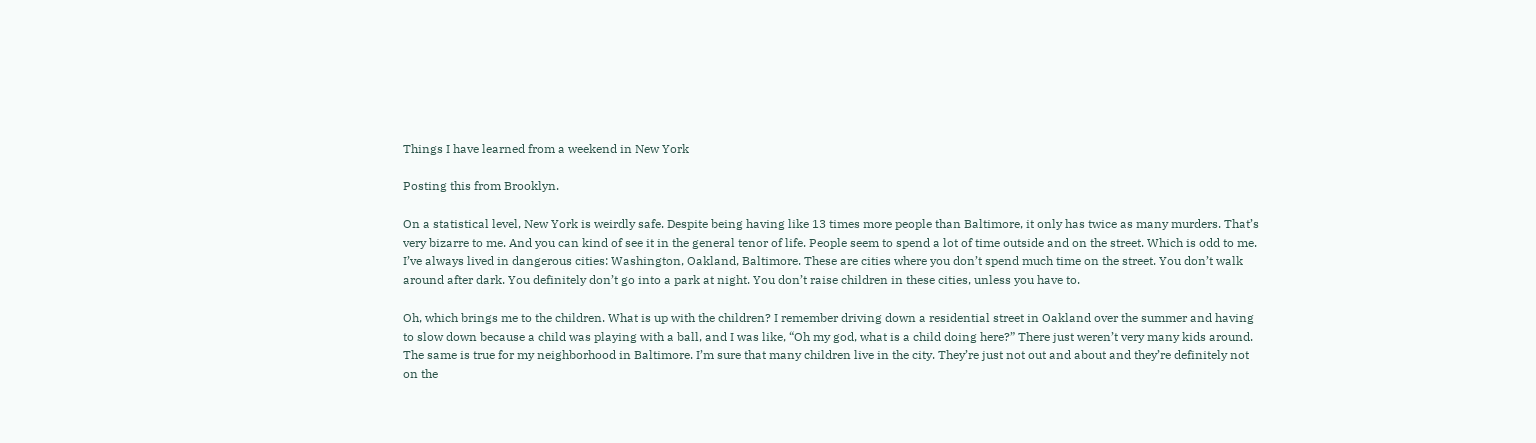Things I have learned from a weekend in New York

Posting this from Brooklyn.

On a statistical level, New York is weirdly safe. Despite being having like 13 times more people than Baltimore, it only has twice as many murders. That’s very bizarre to me. And you can kind of see it in the general tenor of life. People seem to spend a lot of time outside and on the street. Which is odd to me. I’ve always lived in dangerous cities: Washington, Oakland, Baltimore. These are cities where you don’t spend much time on the street. You don’t walk around after dark. You definitely don’t go into a park at night. You don’t raise children in these cities, unless you have to.

Oh, which brings me to the children. What is up with the children? I remember driving down a residential street in Oakland over the summer and having to slow down because a child was playing with a ball, and I was like, “Oh my god, what is a child doing here?” There just weren’t very many kids around. The same is true for my neighborhood in Baltimore. I’m sure that many children live in the city. They’re just not out and about and they’re definitely not on the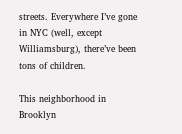streets. Everywhere I’ve gone in NYC (well, except Williamsburg), there’ve been tons of children.

This neighborhood in Brooklyn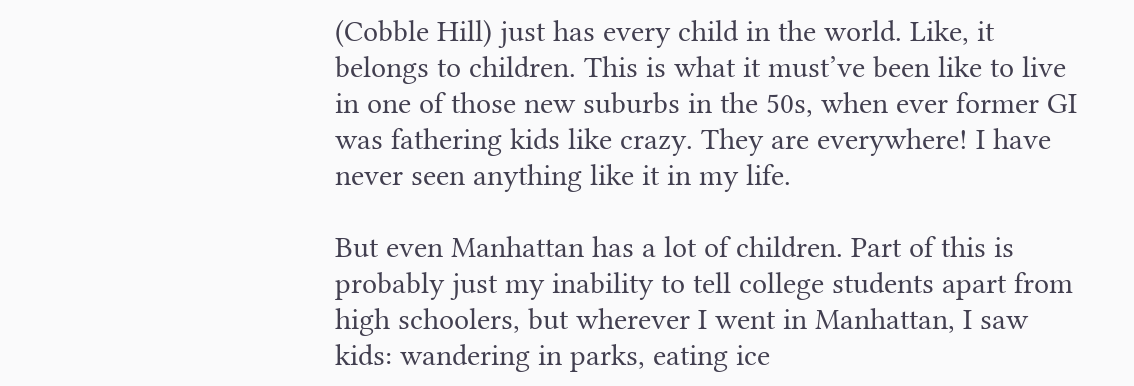(Cobble Hill) just has every child in the world. Like, it belongs to children. This is what it must’ve been like to live in one of those new suburbs in the 50s, when ever former GI was fathering kids like crazy. They are everywhere! I have never seen anything like it in my life.

But even Manhattan has a lot of children. Part of this is probably just my inability to tell college students apart from high schoolers, but wherever I went in Manhattan, I saw kids: wandering in parks, eating ice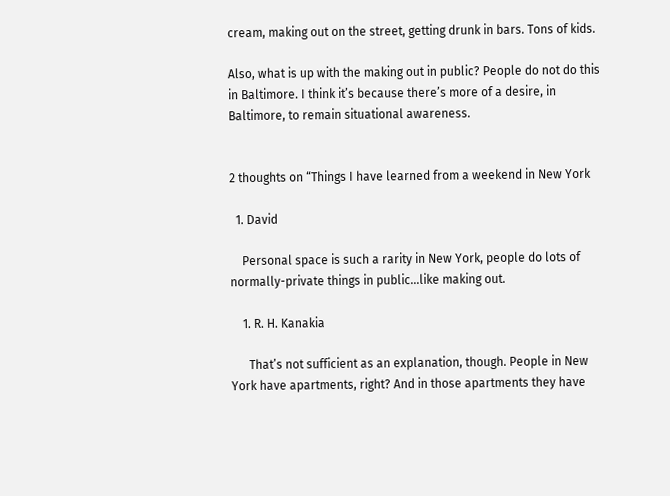cream, making out on the street, getting drunk in bars. Tons of kids.

Also, what is up with the making out in public? People do not do this in Baltimore. I think it’s because there’s more of a desire, in Baltimore, to remain situational awareness.


2 thoughts on “Things I have learned from a weekend in New York

  1. David

    Personal space is such a rarity in New York, people do lots of normally-private things in public…like making out.

    1. R. H. Kanakia

      That’s not sufficient as an explanation, though. People in New York have apartments, right? And in those apartments they have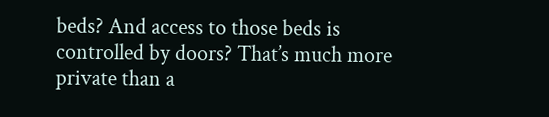beds? And access to those beds is controlled by doors? That’s much more private than a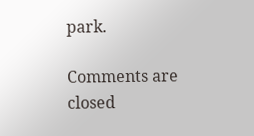park.

Comments are closed